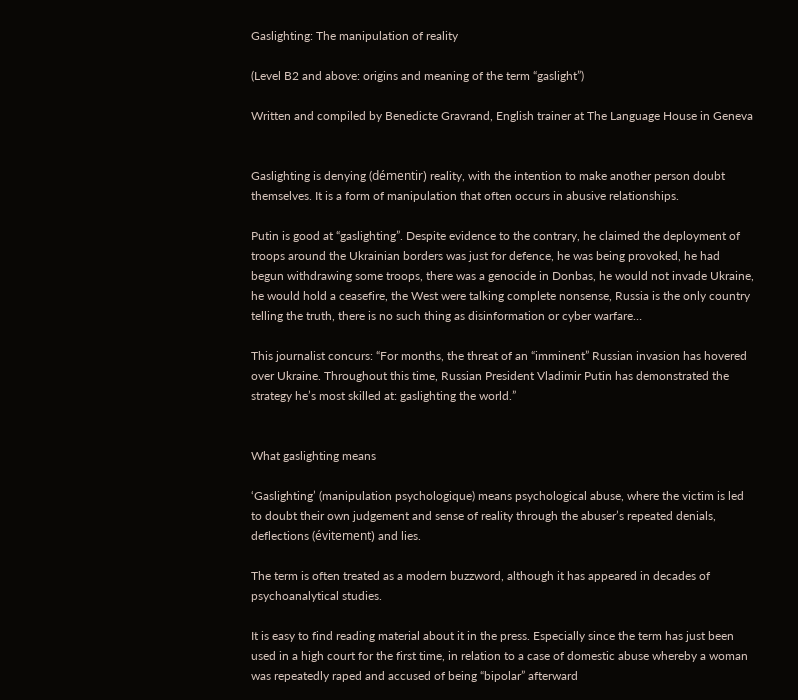Gaslighting: The manipulation of reality

(Level B2 and above: origins and meaning of the term “gaslight”)

Written and compiled by Benedicte Gravrand, English trainer at The Language House in Geneva


Gaslighting is denying (démentir) reality, with the intention to make another person doubt themselves. It is a form of manipulation that often occurs in abusive relationships.

Putin is good at “gaslighting”. Despite evidence to the contrary, he claimed the deployment of troops around the Ukrainian borders was just for defence, he was being provoked, he had begun withdrawing some troops, there was a genocide in Donbas, he would not invade Ukraine, he would hold a ceasefire, the West were talking complete nonsense, Russia is the only country telling the truth, there is no such thing as disinformation or cyber warfare…

This journalist concurs: “For months, the threat of an “imminent” Russian invasion has hovered over Ukraine. Throughout this time, Russian President Vladimir Putin has demonstrated the strategy he’s most skilled at: gaslighting the world.”


What gaslighting means

‘Gaslighting’ (manipulation psychologique) means psychological abuse, where the victim is led to doubt their own judgement and sense of reality through the abuser’s repeated denials, deflections (évitement) and lies.

The term is often treated as a modern buzzword, although it has appeared in decades of psychoanalytical studies.

It is easy to find reading material about it in the press. Especially since the term has just been used in a high court for the first time, in relation to a case of domestic abuse whereby a woman was repeatedly raped and accused of being “bipolar” afterward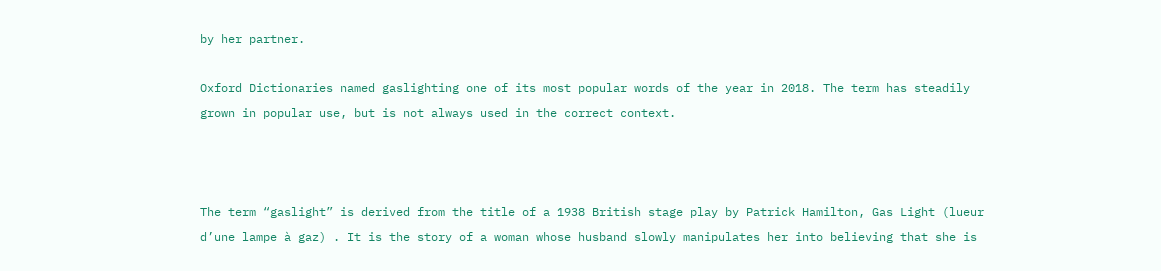by her partner.

Oxford Dictionaries named gaslighting one of its most popular words of the year in 2018. The term has steadily grown in popular use, but is not always used in the correct context.



The term “gaslight” is derived from the title of a 1938 British stage play by Patrick Hamilton, Gas Light (lueur d’une lampe à gaz) . It is the story of a woman whose husband slowly manipulates her into believing that she is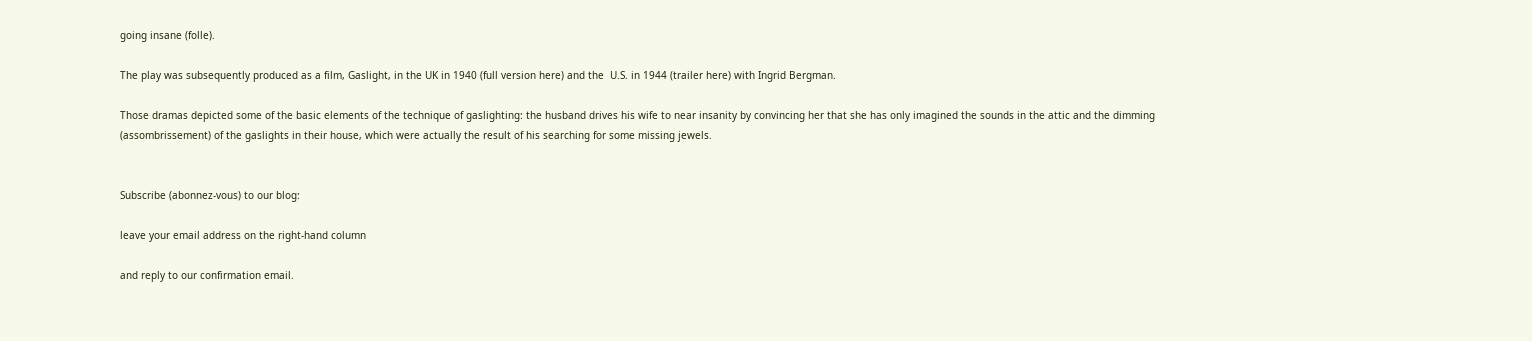going insane (folle).

The play was subsequently produced as a film, Gaslight, in the UK in 1940 (full version here) and the  U.S. in 1944 (trailer here) with Ingrid Bergman.

Those dramas depicted some of the basic elements of the technique of gaslighting: the husband drives his wife to near insanity by convincing her that she has only imagined the sounds in the attic and the dimming (assombrissement) of the gaslights in their house, which were actually the result of his searching for some missing jewels.


Subscribe (abonnez-vous) to our blog:

leave your email address on the right-hand column

and reply to our confirmation email.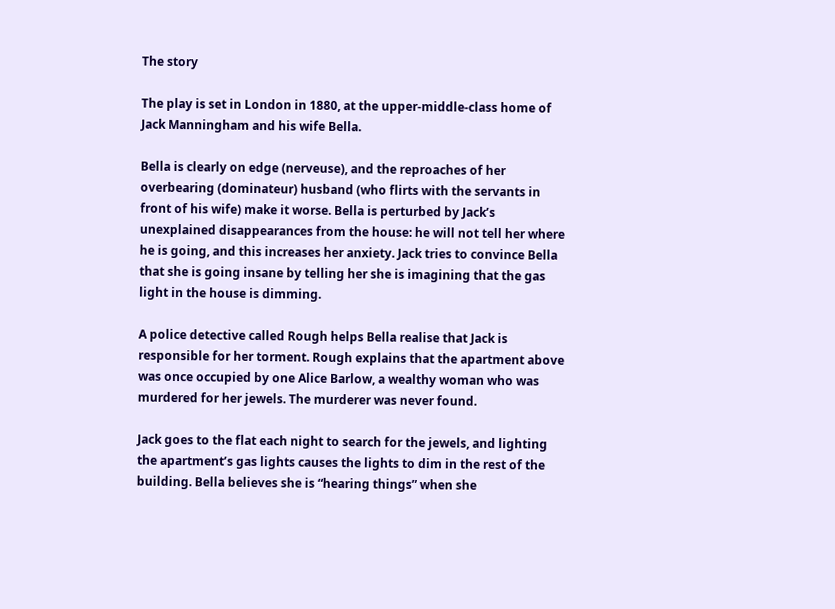The story

The play is set in London in 1880, at the upper-middle-class home of Jack Manningham and his wife Bella.

Bella is clearly on edge (nerveuse), and the reproaches of her overbearing (dominateur) husband (who flirts with the servants in front of his wife) make it worse. Bella is perturbed by Jack’s unexplained disappearances from the house: he will not tell her where he is going, and this increases her anxiety. Jack tries to convince Bella that she is going insane by telling her she is imagining that the gas light in the house is dimming.

A police detective called Rough helps Bella realise that Jack is responsible for her torment. Rough explains that the apartment above was once occupied by one Alice Barlow, a wealthy woman who was murdered for her jewels. The murderer was never found.

Jack goes to the flat each night to search for the jewels, and lighting the apartment’s gas lights causes the lights to dim in the rest of the building. Bella believes she is “hearing things” when she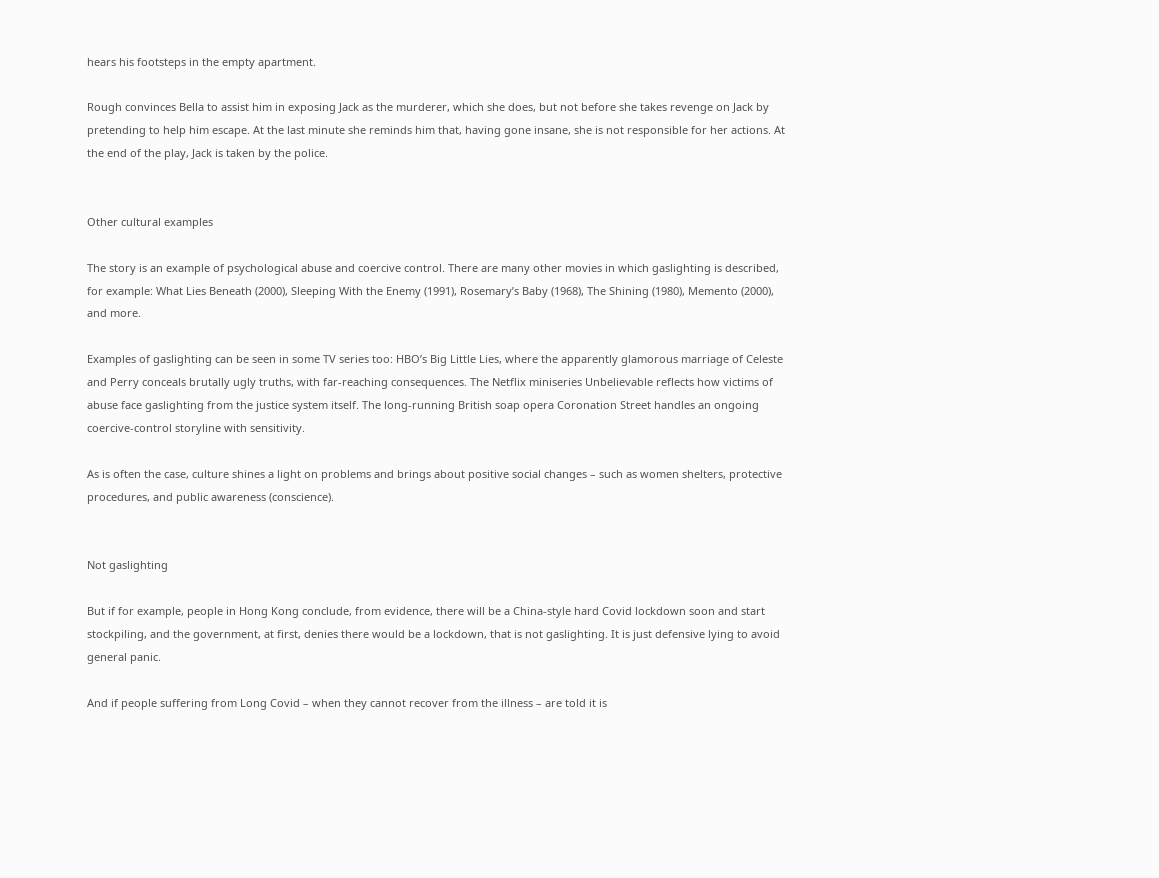hears his footsteps in the empty apartment.

Rough convinces Bella to assist him in exposing Jack as the murderer, which she does, but not before she takes revenge on Jack by pretending to help him escape. At the last minute she reminds him that, having gone insane, she is not responsible for her actions. At the end of the play, Jack is taken by the police.


Other cultural examples

The story is an example of psychological abuse and coercive control. There are many other movies in which gaslighting is described, for example: What Lies Beneath (2000), Sleeping With the Enemy (1991), Rosemary’s Baby (1968), The Shining (1980), Memento (2000), and more.

Examples of gaslighting can be seen in some TV series too: HBO’s Big Little Lies, where the apparently glamorous marriage of Celeste and Perry conceals brutally ugly truths, with far-reaching consequences. The Netflix miniseries Unbelievable reflects how victims of abuse face gaslighting from the justice system itself. The long-running British soap opera Coronation Street handles an ongoing coercive-control storyline with sensitivity.

As is often the case, culture shines a light on problems and brings about positive social changes – such as women shelters, protective procedures, and public awareness (conscience).


Not gaslighting

But if for example, people in Hong Kong conclude, from evidence, there will be a China-style hard Covid lockdown soon and start stockpiling, and the government, at first, denies there would be a lockdown, that is not gaslighting. It is just defensive lying to avoid general panic.

And if people suffering from Long Covid – when they cannot recover from the illness – are told it is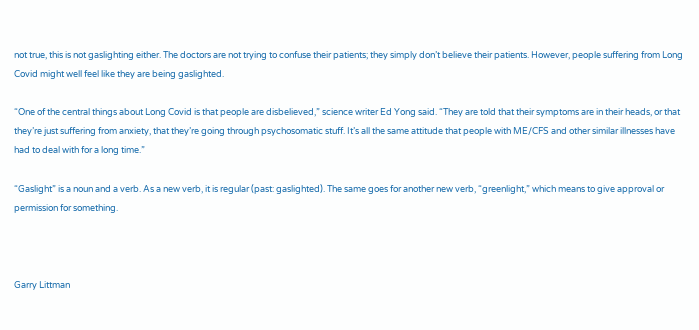not true, this is not gaslighting either. The doctors are not trying to confuse their patients; they simply don’t believe their patients. However, people suffering from Long Covid might well feel like they are being gaslighted.

“One of the central things about Long Covid is that people are disbelieved,” science writer Ed Yong said. “They are told that their symptoms are in their heads, or that they’re just suffering from anxiety, that they’re going through psychosomatic stuff. It’s all the same attitude that people with ME/CFS and other similar illnesses have had to deal with for a long time.”

“Gaslight” is a noun and a verb. As a new verb, it is regular (past: gaslighted). The same goes for another new verb, “greenlight,” which means to give approval or permission for something.



Garry Littman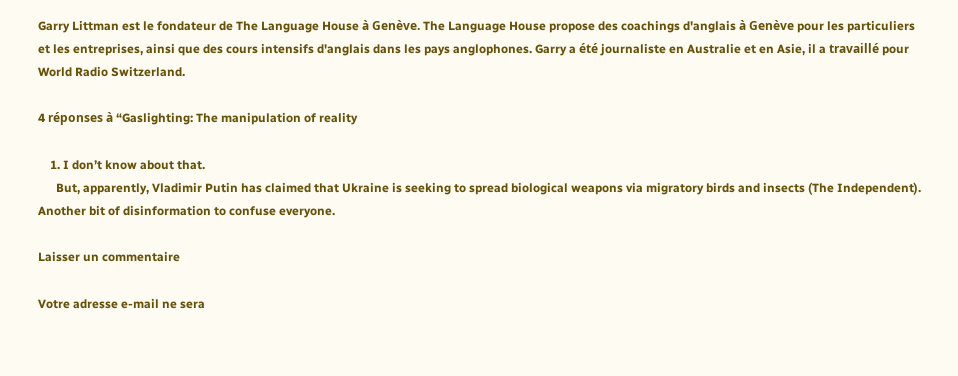Garry Littman est le fondateur de The Language House à Genève. The Language House propose des coachings d'anglais à Genève pour les particuliers et les entreprises, ainsi que des cours intensifs d'anglais dans les pays anglophones. Garry a été journaliste en Australie et en Asie, il a travaillé pour World Radio Switzerland.

4 réponses à “Gaslighting: The manipulation of reality

    1. I don’t know about that.
      But, apparently, Vladimir Putin has claimed that Ukraine is seeking to spread biological weapons via migratory birds and insects (The Independent). Another bit of disinformation to confuse everyone.

Laisser un commentaire

Votre adresse e-mail ne sera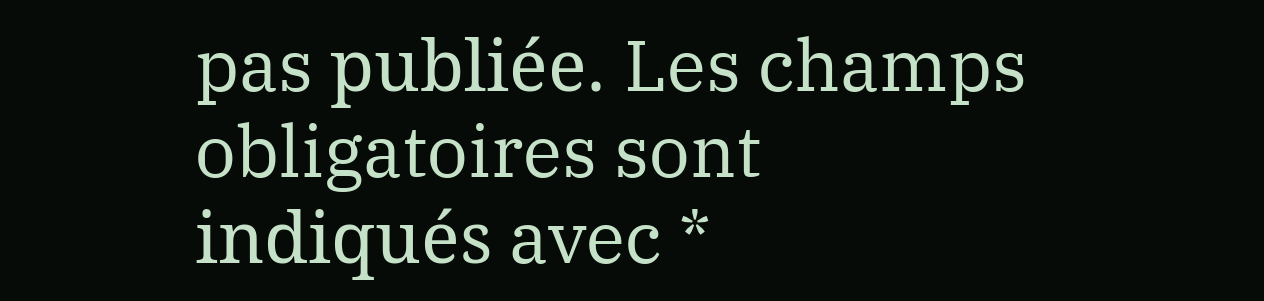pas publiée. Les champs obligatoires sont indiqués avec *